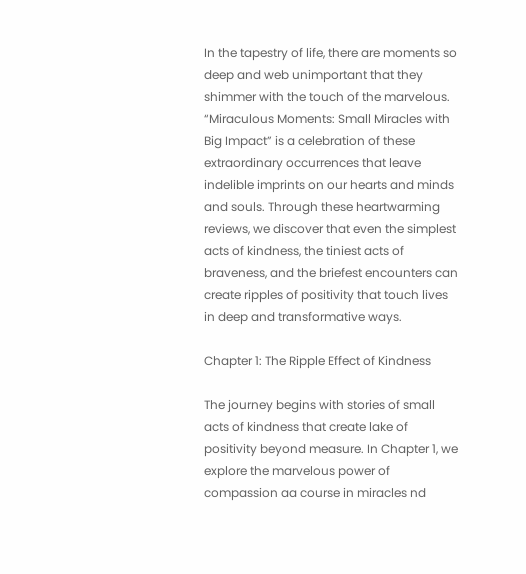In the tapestry of life, there are moments so deep and web unimportant that they shimmer with the touch of the marvelous. “Miraculous Moments: Small Miracles with Big Impact” is a celebration of these extraordinary occurrences that leave indelible imprints on our hearts and minds and souls. Through these heartwarming reviews, we discover that even the simplest acts of kindness, the tiniest acts of braveness, and the briefest encounters can create ripples of positivity that touch lives in deep and transformative ways.

Chapter 1: The Ripple Effect of Kindness

The journey begins with stories of small acts of kindness that create lake of positivity beyond measure. In Chapter 1, we explore the marvelous power of compassion aa course in miracles nd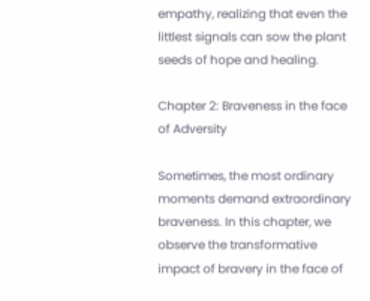empathy, realizing that even the littlest signals can sow the plant seeds of hope and healing.

Chapter 2: Braveness in the face of Adversity

Sometimes, the most ordinary moments demand extraordinary braveness. In this chapter, we observe the transformative impact of bravery in the face of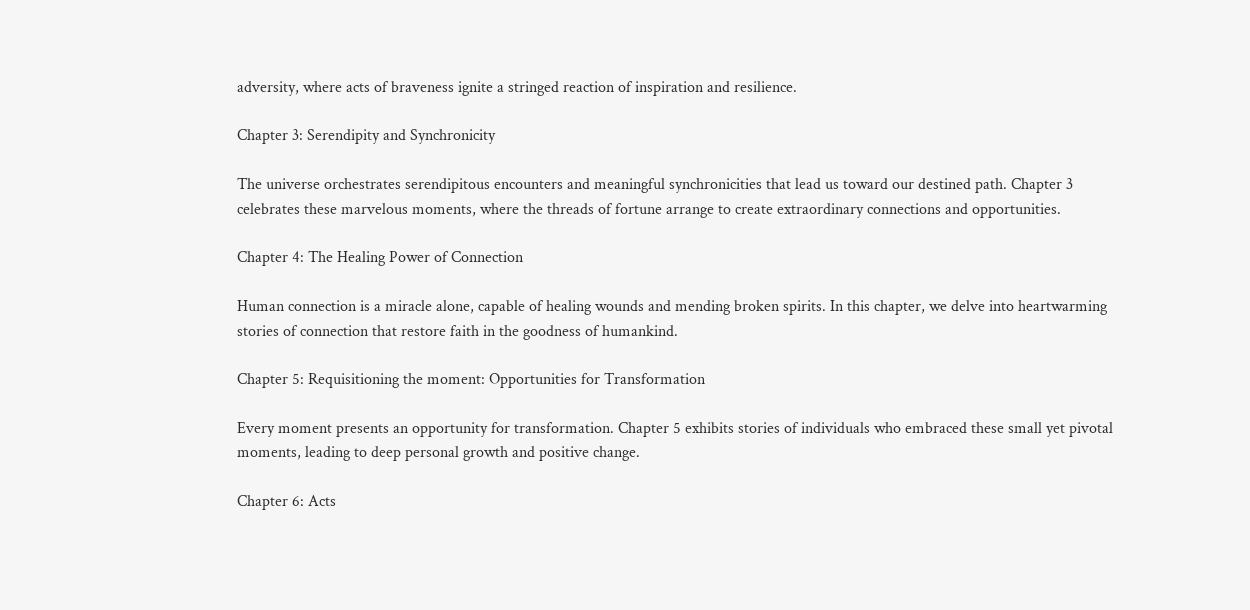adversity, where acts of braveness ignite a stringed reaction of inspiration and resilience.

Chapter 3: Serendipity and Synchronicity

The universe orchestrates serendipitous encounters and meaningful synchronicities that lead us toward our destined path. Chapter 3 celebrates these marvelous moments, where the threads of fortune arrange to create extraordinary connections and opportunities.

Chapter 4: The Healing Power of Connection

Human connection is a miracle alone, capable of healing wounds and mending broken spirits. In this chapter, we delve into heartwarming stories of connection that restore faith in the goodness of humankind.

Chapter 5: Requisitioning the moment: Opportunities for Transformation

Every moment presents an opportunity for transformation. Chapter 5 exhibits stories of individuals who embraced these small yet pivotal moments, leading to deep personal growth and positive change.

Chapter 6: Acts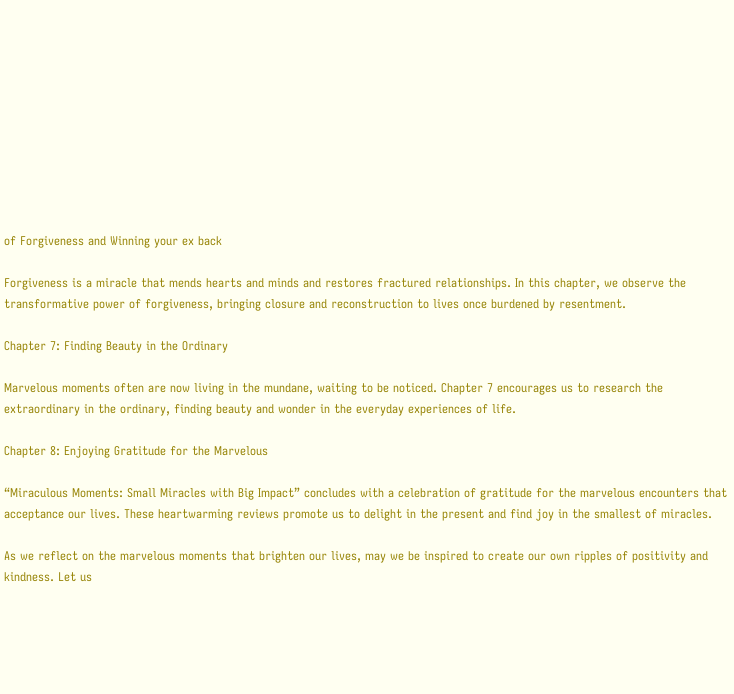of Forgiveness and Winning your ex back

Forgiveness is a miracle that mends hearts and minds and restores fractured relationships. In this chapter, we observe the transformative power of forgiveness, bringing closure and reconstruction to lives once burdened by resentment.

Chapter 7: Finding Beauty in the Ordinary

Marvelous moments often are now living in the mundane, waiting to be noticed. Chapter 7 encourages us to research the extraordinary in the ordinary, finding beauty and wonder in the everyday experiences of life.

Chapter 8: Enjoying Gratitude for the Marvelous

“Miraculous Moments: Small Miracles with Big Impact” concludes with a celebration of gratitude for the marvelous encounters that acceptance our lives. These heartwarming reviews promote us to delight in the present and find joy in the smallest of miracles.

As we reflect on the marvelous moments that brighten our lives, may we be inspired to create our own ripples of positivity and kindness. Let us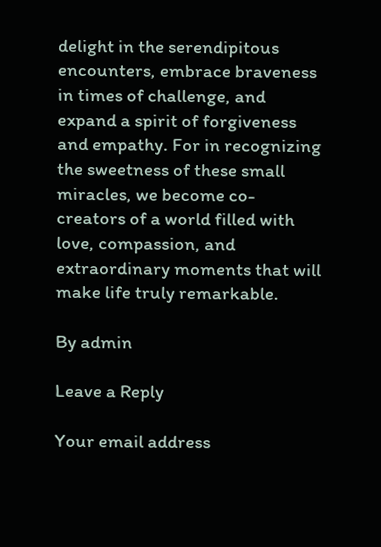delight in the serendipitous encounters, embrace braveness in times of challenge, and expand a spirit of forgiveness and empathy. For in recognizing the sweetness of these small miracles, we become co-creators of a world filled with love, compassion, and extraordinary moments that will make life truly remarkable.

By admin

Leave a Reply

Your email address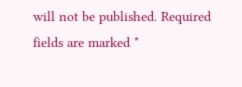will not be published. Required fields are marked *